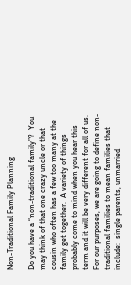Non-Traditional Family Planning

Do you have a “non-traditional family”?  You may think of that one crazy uncle or that cousin who often has a few too many at the family get together.  A variety of things probably come to mind when you hear this term and it will be very different for all of us.  For our purposes, we are going to define non-traditional families to mean families that include:  single parents, unmarried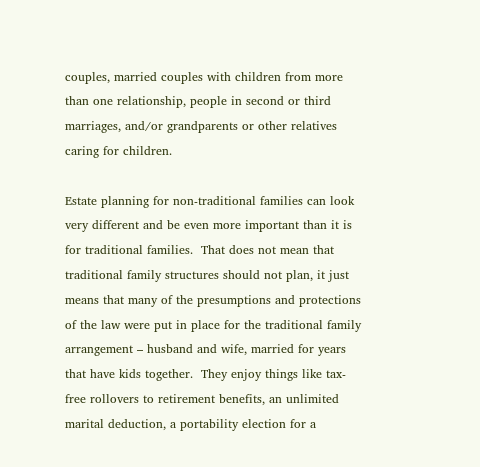couples, married couples with children from more than one relationship, people in second or third marriages, and/or grandparents or other relatives caring for children.

Estate planning for non-traditional families can look very different and be even more important than it is for traditional families.  That does not mean that traditional family structures should not plan, it just means that many of the presumptions and protections of the law were put in place for the traditional family arrangement – husband and wife, married for years that have kids together.  They enjoy things like tax-free rollovers to retirement benefits, an unlimited marital deduction, a portability election for a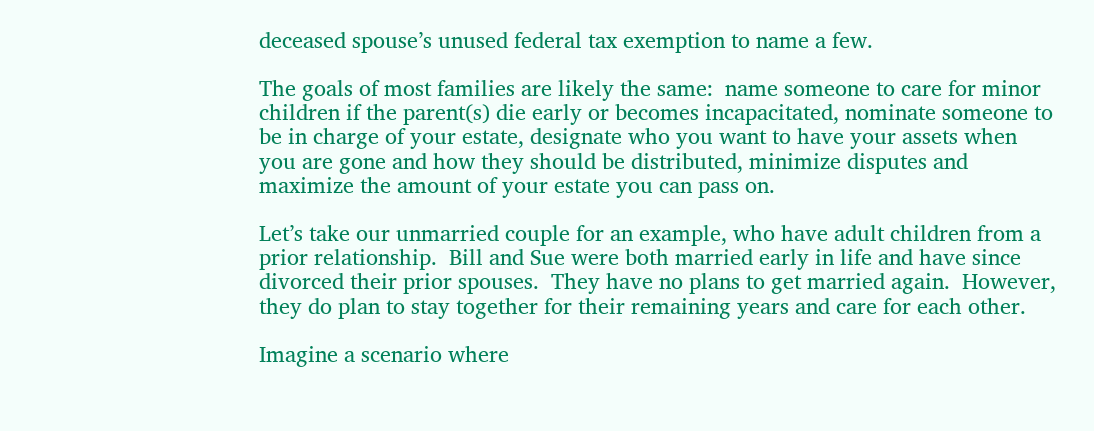deceased spouse’s unused federal tax exemption to name a few.

The goals of most families are likely the same:  name someone to care for minor children if the parent(s) die early or becomes incapacitated, nominate someone to be in charge of your estate, designate who you want to have your assets when you are gone and how they should be distributed, minimize disputes and maximize the amount of your estate you can pass on.

Let’s take our unmarried couple for an example, who have adult children from a prior relationship.  Bill and Sue were both married early in life and have since divorced their prior spouses.  They have no plans to get married again.  However, they do plan to stay together for their remaining years and care for each other.

Imagine a scenario where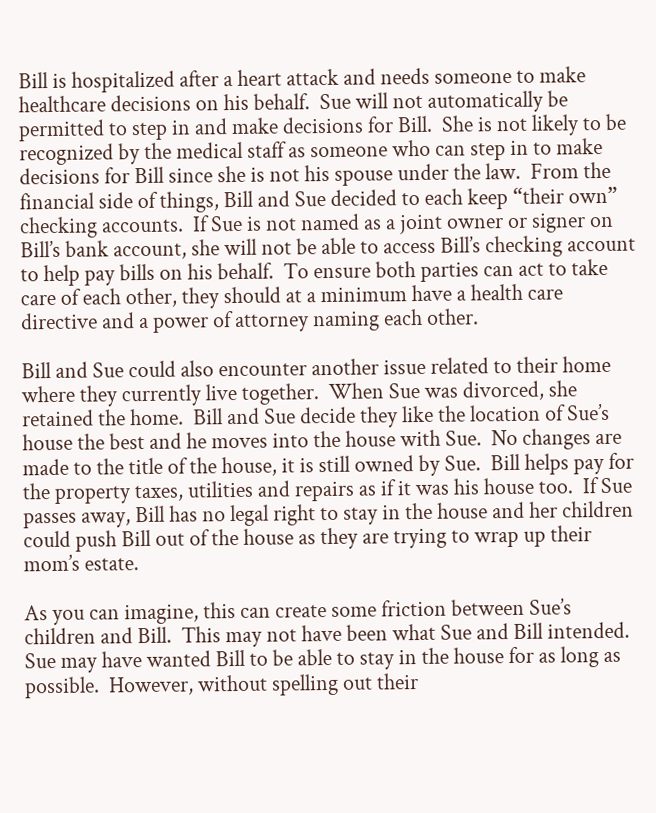Bill is hospitalized after a heart attack and needs someone to make healthcare decisions on his behalf.  Sue will not automatically be permitted to step in and make decisions for Bill.  She is not likely to be recognized by the medical staff as someone who can step in to make decisions for Bill since she is not his spouse under the law.  From the financial side of things, Bill and Sue decided to each keep “their own” checking accounts.  If Sue is not named as a joint owner or signer on Bill’s bank account, she will not be able to access Bill’s checking account to help pay bills on his behalf.  To ensure both parties can act to take care of each other, they should at a minimum have a health care directive and a power of attorney naming each other.

Bill and Sue could also encounter another issue related to their home where they currently live together.  When Sue was divorced, she retained the home.  Bill and Sue decide they like the location of Sue’s house the best and he moves into the house with Sue.  No changes are made to the title of the house, it is still owned by Sue.  Bill helps pay for the property taxes, utilities and repairs as if it was his house too.  If Sue passes away, Bill has no legal right to stay in the house and her children could push Bill out of the house as they are trying to wrap up their mom’s estate.

As you can imagine, this can create some friction between Sue’s children and Bill.  This may not have been what Sue and Bill intended.  Sue may have wanted Bill to be able to stay in the house for as long as possible.  However, without spelling out their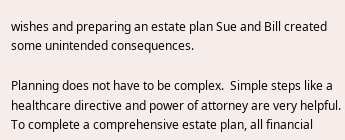wishes and preparing an estate plan Sue and Bill created some unintended consequences.

Planning does not have to be complex.  Simple steps like a healthcare directive and power of attorney are very helpful.  To complete a comprehensive estate plan, all financial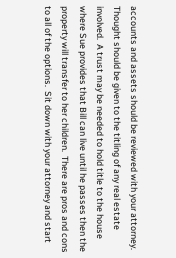accounts and assets should be reviewed with your attorney.  Thought should be given to the titling of any real estate involved.  A trust may be needed to hold title to the house where Sue provides that Bill can live until he passes then the property will transfer to her children.  There are pros and cons to all of the options.  Sit down with your attorney and start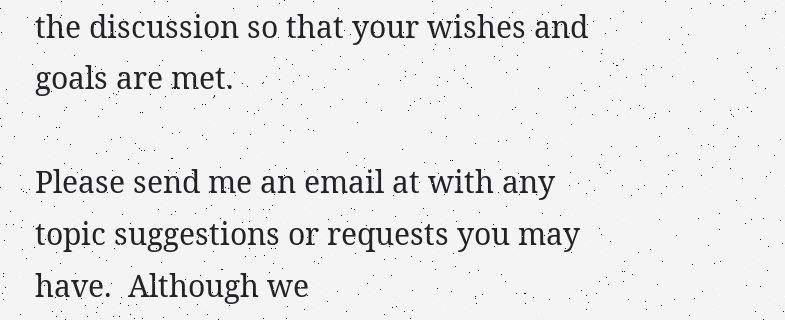the discussion so that your wishes and goals are met.

Please send me an email at with any topic suggestions or requests you may have.  Although we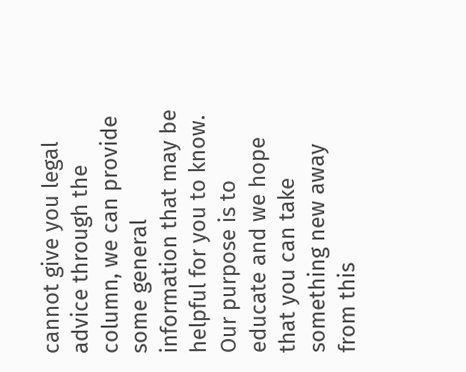cannot give you legal advice through the column, we can provide some general information that may be helpful for you to know.  Our purpose is to educate and we hope that you can take something new away from this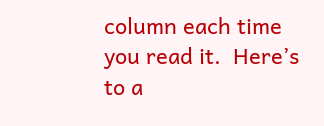column each time you read it.  Here’s to a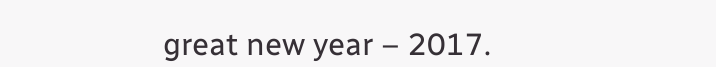great new year – 2017.